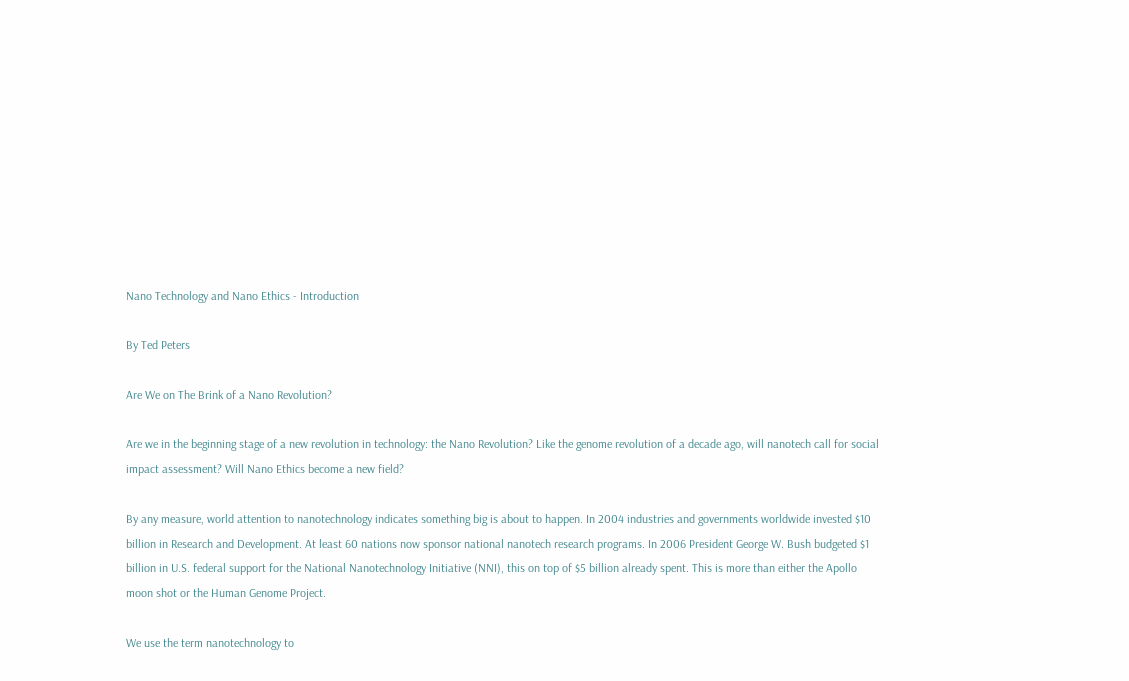Nano Technology and Nano Ethics - Introduction

By Ted Peters

Are We on The Brink of a Nano Revolution?

Are we in the beginning stage of a new revolution in technology: the Nano Revolution? Like the genome revolution of a decade ago, will nanotech call for social impact assessment? Will Nano Ethics become a new field?

By any measure, world attention to nanotechnology indicates something big is about to happen. In 2004 industries and governments worldwide invested $10 billion in Research and Development. At least 60 nations now sponsor national nanotech research programs. In 2006 President George W. Bush budgeted $1 billion in U.S. federal support for the National Nanotechnology Initiative (NNI), this on top of $5 billion already spent. This is more than either the Apollo moon shot or the Human Genome Project.

We use the term nanotechnology to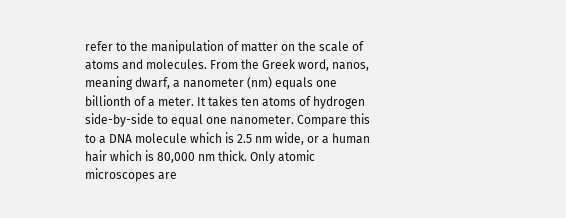refer to the manipulation of matter on the scale of atoms and molecules. From the Greek word, nanos, meaning dwarf, a nanometer (nm) equals one billionth of a meter. It takes ten atoms of hydrogen side-by-side to equal one nanometer. Compare this to a DNA molecule which is 2.5 nm wide, or a human hair which is 80,000 nm thick. Only atomic microscopes are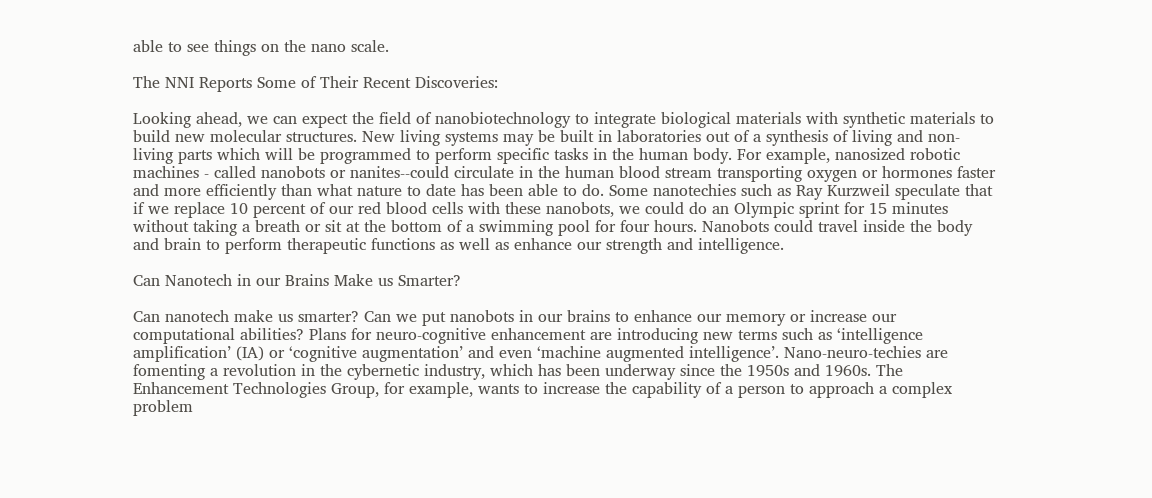able to see things on the nano scale.

The NNI Reports Some of Their Recent Discoveries:

Looking ahead, we can expect the field of nanobiotechnology to integrate biological materials with synthetic materials to build new molecular structures. New living systems may be built in laboratories out of a synthesis of living and non-living parts which will be programmed to perform specific tasks in the human body. For example, nanosized robotic machines - called nanobots or nanites--could circulate in the human blood stream transporting oxygen or hormones faster and more efficiently than what nature to date has been able to do. Some nanotechies such as Ray Kurzweil speculate that if we replace 10 percent of our red blood cells with these nanobots, we could do an Olympic sprint for 15 minutes without taking a breath or sit at the bottom of a swimming pool for four hours. Nanobots could travel inside the body and brain to perform therapeutic functions as well as enhance our strength and intelligence.

Can Nanotech in our Brains Make us Smarter?

Can nanotech make us smarter? Can we put nanobots in our brains to enhance our memory or increase our computational abilities? Plans for neuro-cognitive enhancement are introducing new terms such as ‘intelligence amplification’ (IA) or ‘cognitive augmentation’ and even ‘machine augmented intelligence’. Nano-neuro-techies are fomenting a revolution in the cybernetic industry, which has been underway since the 1950s and 1960s. The Enhancement Technologies Group, for example, wants to increase the capability of a person to approach a complex problem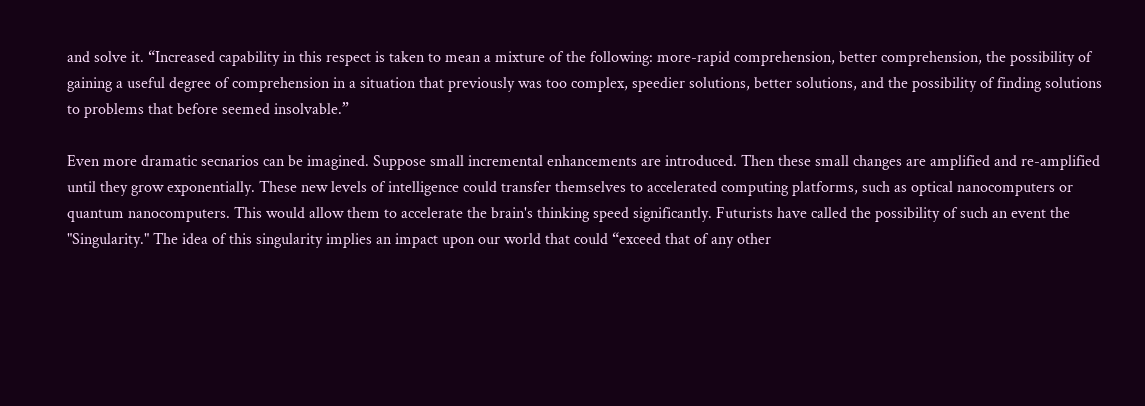and solve it. “Increased capability in this respect is taken to mean a mixture of the following: more-rapid comprehension, better comprehension, the possibility of gaining a useful degree of comprehension in a situation that previously was too complex, speedier solutions, better solutions, and the possibility of finding solutions to problems that before seemed insolvable.”

Even more dramatic secnarios can be imagined. Suppose small incremental enhancements are introduced. Then these small changes are amplified and re-amplified until they grow exponentially. These new levels of intelligence could transfer themselves to accelerated computing platforms, such as optical nanocomputers or quantum nanocomputers. This would allow them to accelerate the brain's thinking speed significantly. Futurists have called the possibility of such an event the "Singularity." The idea of this singularity implies an impact upon our world that could “exceed that of any other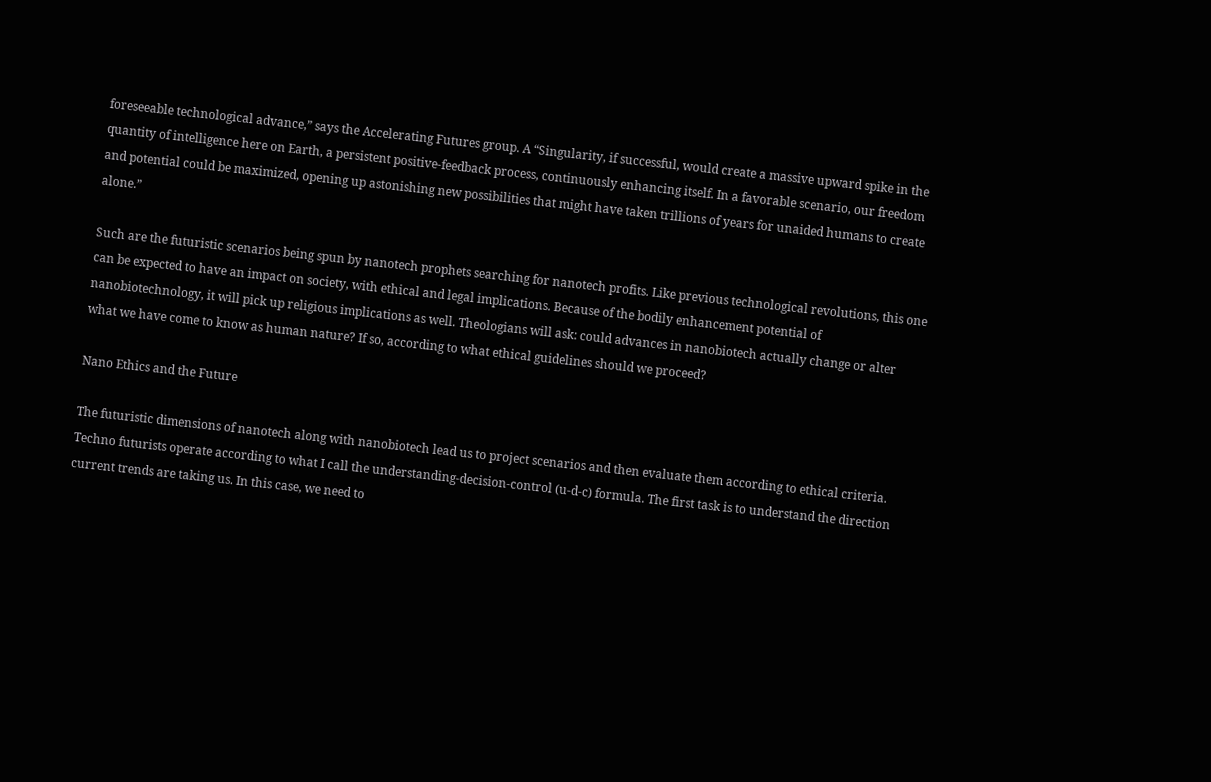foreseeable technological advance,” says the Accelerating Futures group. A “Singularity, if successful, would create a massive upward spike in the quantity of intelligence here on Earth, a persistent positive-feedback process, continuously enhancing itself. In a favorable scenario, our freedom and potential could be maximized, opening up astonishing new possibilities that might have taken trillions of years for unaided humans to create alone.”

Such are the futuristic scenarios being spun by nanotech prophets searching for nanotech profits. Like previous technological revolutions, this one can be expected to have an impact on society, with ethical and legal implications. Because of the bodily enhancement potential of nanobiotechnology, it will pick up religious implications as well. Theologians will ask: could advances in nanobiotech actually change or alter what we have come to know as human nature? If so, according to what ethical guidelines should we proceed?

Nano Ethics and the Future

The futuristic dimensions of nanotech along with nanobiotech lead us to project scenarios and then evaluate them according to ethical criteria. Techno futurists operate according to what I call the understanding-decision-control (u-d-c) formula. The first task is to understand the direction current trends are taking us. In this case, we need to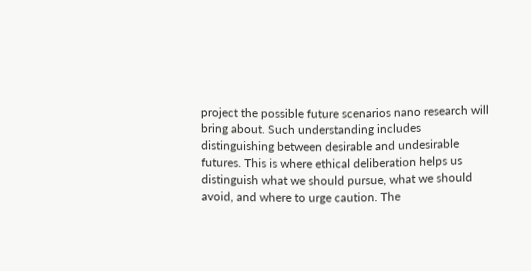project the possible future scenarios nano research will bring about. Such understanding includes distinguishing between desirable and undesirable futures. This is where ethical deliberation helps us distinguish what we should pursue, what we should avoid, and where to urge caution. The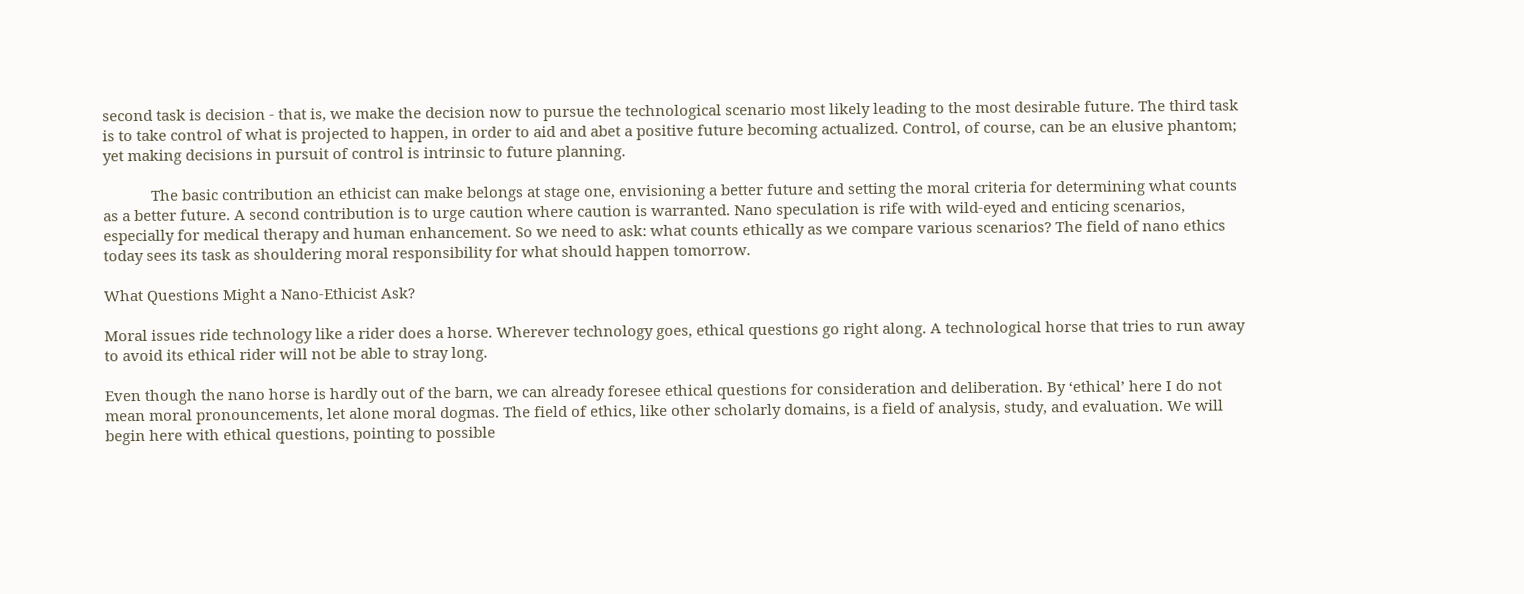second task is decision - that is, we make the decision now to pursue the technological scenario most likely leading to the most desirable future. The third task is to take control of what is projected to happen, in order to aid and abet a positive future becoming actualized. Control, of course, can be an elusive phantom; yet making decisions in pursuit of control is intrinsic to future planning.

            The basic contribution an ethicist can make belongs at stage one, envisioning a better future and setting the moral criteria for determining what counts as a better future. A second contribution is to urge caution where caution is warranted. Nano speculation is rife with wild-eyed and enticing scenarios, especially for medical therapy and human enhancement. So we need to ask: what counts ethically as we compare various scenarios? The field of nano ethics today sees its task as shouldering moral responsibility for what should happen tomorrow.

What Questions Might a Nano-Ethicist Ask?

Moral issues ride technology like a rider does a horse. Wherever technology goes, ethical questions go right along. A technological horse that tries to run away to avoid its ethical rider will not be able to stray long.

Even though the nano horse is hardly out of the barn, we can already foresee ethical questions for consideration and deliberation. By ‘ethical’ here I do not mean moral pronouncements, let alone moral dogmas. The field of ethics, like other scholarly domains, is a field of analysis, study, and evaluation. We will begin here with ethical questions, pointing to possible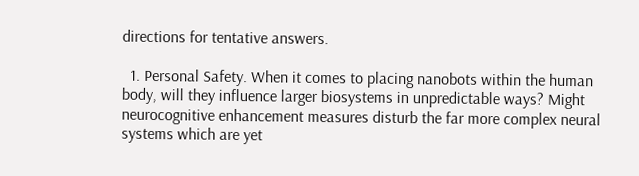directions for tentative answers.

  1. Personal Safety. When it comes to placing nanobots within the human body, will they influence larger biosystems in unpredictable ways? Might neurocognitive enhancement measures disturb the far more complex neural systems which are yet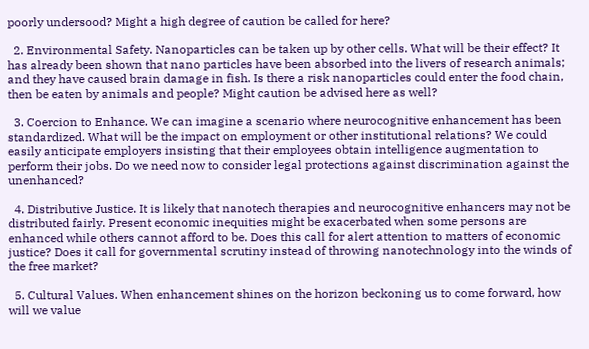poorly undersood? Might a high degree of caution be called for here?

  2. Environmental Safety. Nanoparticles can be taken up by other cells. What will be their effect? It has already been shown that nano particles have been absorbed into the livers of research animals; and they have caused brain damage in fish. Is there a risk nanoparticles could enter the food chain, then be eaten by animals and people? Might caution be advised here as well?

  3. Coercion to Enhance. We can imagine a scenario where neurocognitive enhancement has been standardized. What will be the impact on employment or other institutional relations? We could easily anticipate employers insisting that their employees obtain intelligence augmentation to perform their jobs. Do we need now to consider legal protections against discrimination against the unenhanced?

  4. Distributive Justice. It is likely that nanotech therapies and neurocognitive enhancers may not be distributed fairly. Present economic inequities might be exacerbated when some persons are enhanced while others cannot afford to be. Does this call for alert attention to matters of economic justice? Does it call for governmental scrutiny instead of throwing nanotechnology into the winds of the free market?

  5. Cultural Values. When enhancement shines on the horizon beckoning us to come forward, how will we value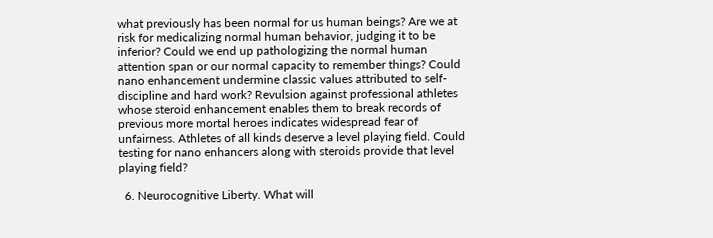what previously has been normal for us human beings? Are we at risk for medicalizing normal human behavior, judging it to be inferior? Could we end up pathologizing the normal human attention span or our normal capacity to remember things? Could nano enhancement undermine classic values attributed to self-discipline and hard work? Revulsion against professional athletes whose steroid enhancement enables them to break records of previous more mortal heroes indicates widespread fear of unfairness. Athletes of all kinds deserve a level playing field. Could testing for nano enhancers along with steroids provide that level playing field?

  6. Neurocognitive Liberty. What will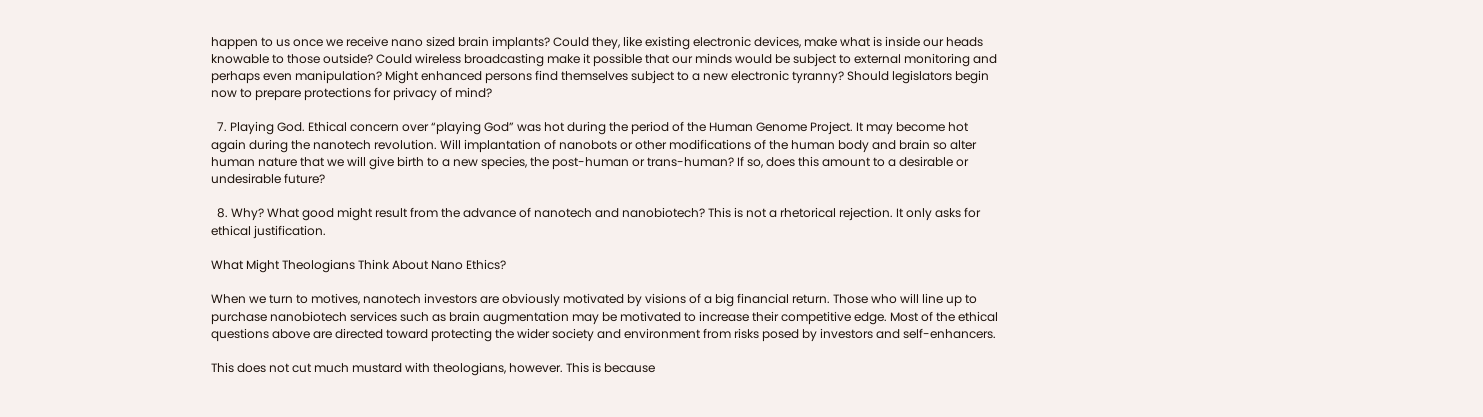happen to us once we receive nano sized brain implants? Could they, like existing electronic devices, make what is inside our heads knowable to those outside? Could wireless broadcasting make it possible that our minds would be subject to external monitoring and perhaps even manipulation? Might enhanced persons find themselves subject to a new electronic tyranny? Should legislators begin now to prepare protections for privacy of mind?

  7. Playing God. Ethical concern over “playing God” was hot during the period of the Human Genome Project. It may become hot again during the nanotech revolution. Will implantation of nanobots or other modifications of the human body and brain so alter human nature that we will give birth to a new species, the post-human or trans-human? If so, does this amount to a desirable or undesirable future?

  8. Why? What good might result from the advance of nanotech and nanobiotech? This is not a rhetorical rejection. It only asks for ethical justification.

What Might Theologians Think About Nano Ethics?

When we turn to motives, nanotech investors are obviously motivated by visions of a big financial return. Those who will line up to purchase nanobiotech services such as brain augmentation may be motivated to increase their competitive edge. Most of the ethical questions above are directed toward protecting the wider society and environment from risks posed by investors and self-enhancers.

This does not cut much mustard with theologians, however. This is because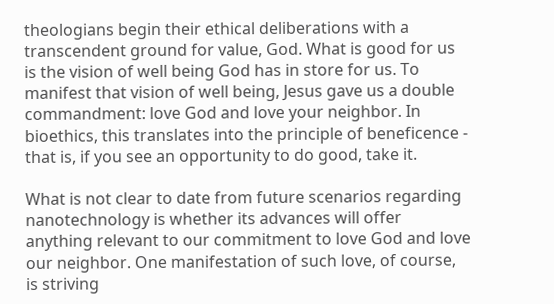theologians begin their ethical deliberations with a transcendent ground for value, God. What is good for us is the vision of well being God has in store for us. To manifest that vision of well being, Jesus gave us a double commandment: love God and love your neighbor. In bioethics, this translates into the principle of beneficence - that is, if you see an opportunity to do good, take it.

What is not clear to date from future scenarios regarding nanotechnology is whether its advances will offer anything relevant to our commitment to love God and love our neighbor. One manifestation of such love, of course, is striving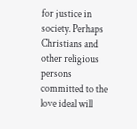for justice in society. Perhaps Christians and other religious persons committed to the love ideal will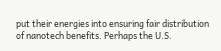put their energies into ensuring fair distribution of nanotech benefits. Perhaps the U.S.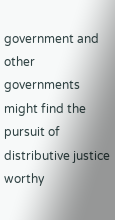government and other governments might find the pursuit of distributive justice worthy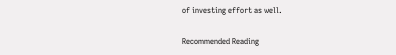of investing effort as well.

Recommended Reading